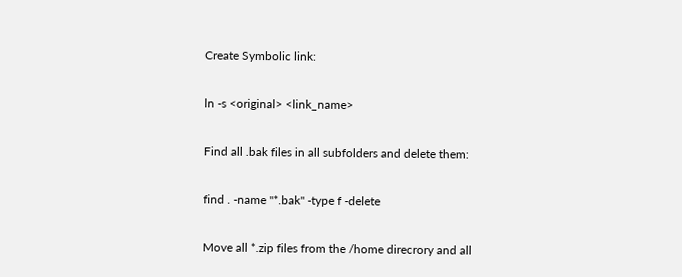Create Symbolic link:

ln -s <original> <link_name>

Find all .bak files in all subfolders and delete them:

find . -name "*.bak" -type f -delete

Move all *.zip files from the /home direcrory and all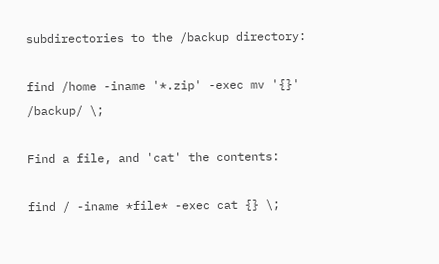subdirectories to the /backup directory:

find /home -iname '*.zip' -exec mv '{}' /backup/ \;

Find a file, and 'cat' the contents:

find / -iname *file* -exec cat {} \;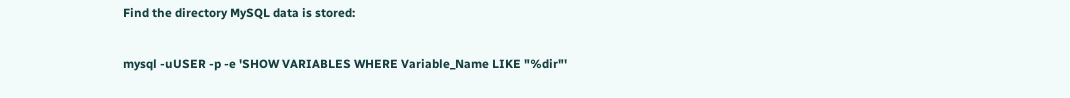Find the directory MySQL data is stored:

mysql -uUSER -p -e 'SHOW VARIABLES WHERE Variable_Name LIKE "%dir"'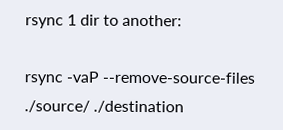rsync 1 dir to another:

rsync -vaP --remove-source-files ./source/ ./destination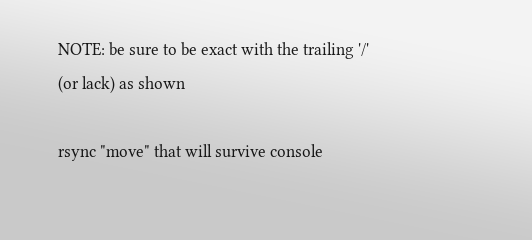NOTE: be sure to be exact with the trailing '/' (or lack) as shown

rsync "move" that will survive console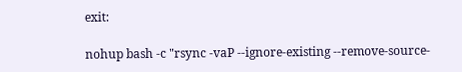exit:

nohup bash -c "rsync -vaP --ignore-existing --remove-source-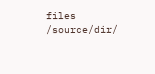files /source/dir/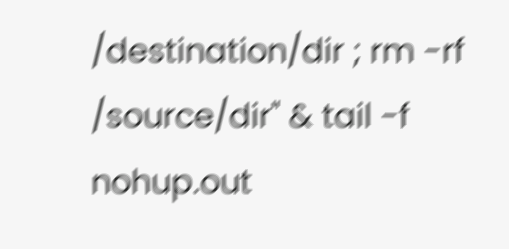/destination/dir ; rm -rf /source/dir" & tail -f nohup.out